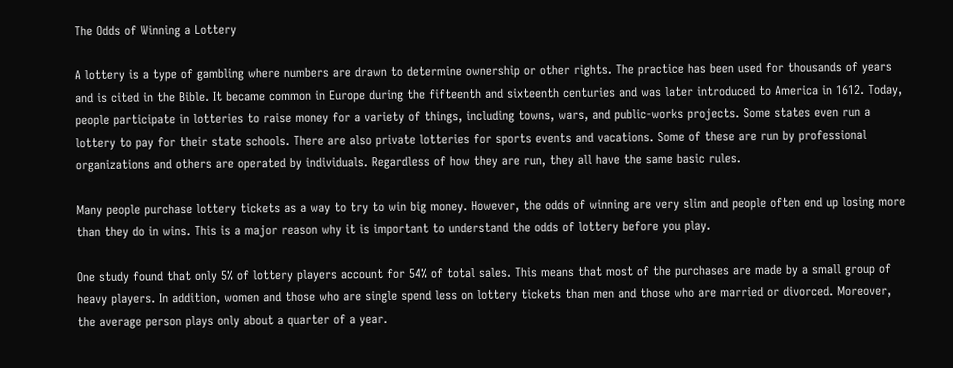The Odds of Winning a Lottery

A lottery is a type of gambling where numbers are drawn to determine ownership or other rights. The practice has been used for thousands of years and is cited in the Bible. It became common in Europe during the fifteenth and sixteenth centuries and was later introduced to America in 1612. Today, people participate in lotteries to raise money for a variety of things, including towns, wars, and public-works projects. Some states even run a lottery to pay for their state schools. There are also private lotteries for sports events and vacations. Some of these are run by professional organizations and others are operated by individuals. Regardless of how they are run, they all have the same basic rules.

Many people purchase lottery tickets as a way to try to win big money. However, the odds of winning are very slim and people often end up losing more than they do in wins. This is a major reason why it is important to understand the odds of lottery before you play.

One study found that only 5% of lottery players account for 54% of total sales. This means that most of the purchases are made by a small group of heavy players. In addition, women and those who are single spend less on lottery tickets than men and those who are married or divorced. Moreover, the average person plays only about a quarter of a year.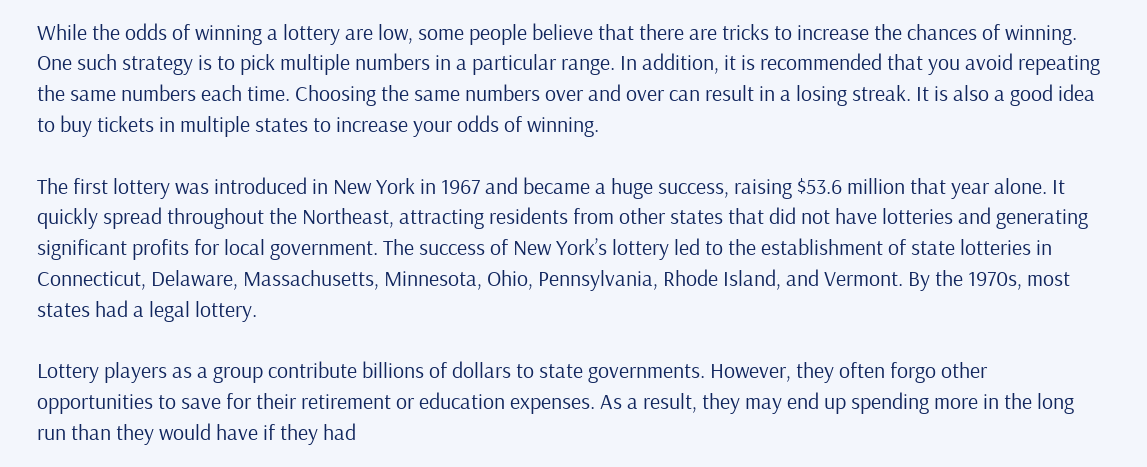While the odds of winning a lottery are low, some people believe that there are tricks to increase the chances of winning. One such strategy is to pick multiple numbers in a particular range. In addition, it is recommended that you avoid repeating the same numbers each time. Choosing the same numbers over and over can result in a losing streak. It is also a good idea to buy tickets in multiple states to increase your odds of winning.

The first lottery was introduced in New York in 1967 and became a huge success, raising $53.6 million that year alone. It quickly spread throughout the Northeast, attracting residents from other states that did not have lotteries and generating significant profits for local government. The success of New York’s lottery led to the establishment of state lotteries in Connecticut, Delaware, Massachusetts, Minnesota, Ohio, Pennsylvania, Rhode Island, and Vermont. By the 1970s, most states had a legal lottery.

Lottery players as a group contribute billions of dollars to state governments. However, they often forgo other opportunities to save for their retirement or education expenses. As a result, they may end up spending more in the long run than they would have if they had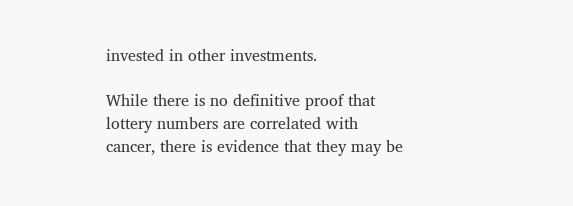invested in other investments.

While there is no definitive proof that lottery numbers are correlated with cancer, there is evidence that they may be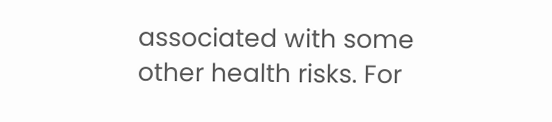associated with some other health risks. For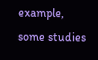example, some studies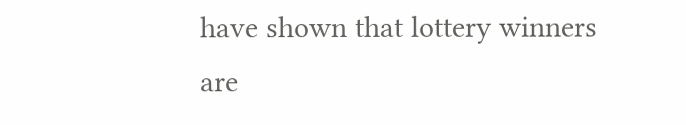have shown that lottery winners are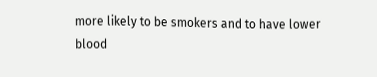more likely to be smokers and to have lower blood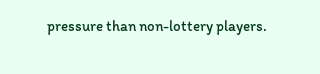pressure than non-lottery players.